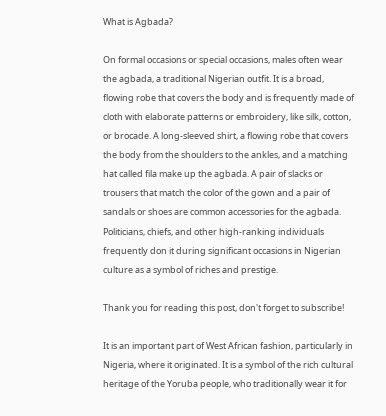What is Agbada?

On formal occasions or special occasions, males often wear the agbada, a traditional Nigerian outfit. It is a broad, flowing robe that covers the body and is frequently made of cloth with elaborate patterns or embroidery, like silk, cotton, or brocade. A long-sleeved shirt, a flowing robe that covers the body from the shoulders to the ankles, and a matching hat called fila make up the agbada. A pair of slacks or trousers that match the color of the gown and a pair of sandals or shoes are common accessories for the agbada. Politicians, chiefs, and other high-ranking individuals frequently don it during significant occasions in Nigerian culture as a symbol of riches and prestige.

Thank you for reading this post, don't forget to subscribe!

It is an important part of West African fashion, particularly in Nigeria, where it originated. It is a symbol of the rich cultural heritage of the Yoruba people, who traditionally wear it for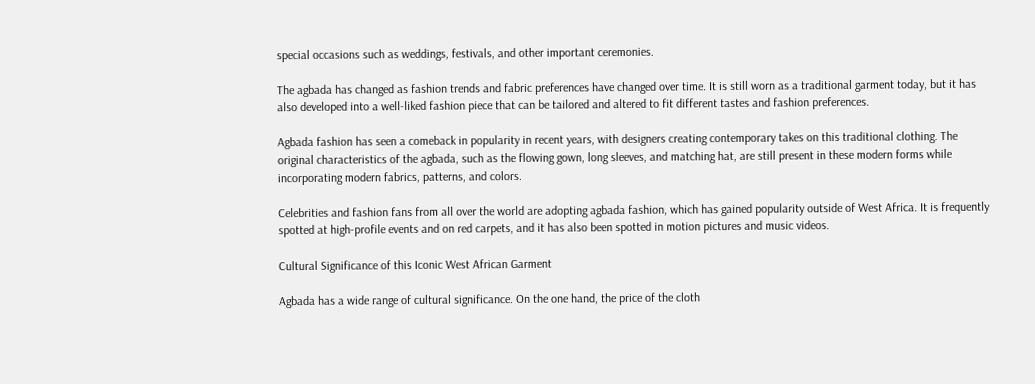special occasions such as weddings, festivals, and other important ceremonies.

The agbada has changed as fashion trends and fabric preferences have changed over time. It is still worn as a traditional garment today, but it has also developed into a well-liked fashion piece that can be tailored and altered to fit different tastes and fashion preferences.

Agbada fashion has seen a comeback in popularity in recent years, with designers creating contemporary takes on this traditional clothing. The original characteristics of the agbada, such as the flowing gown, long sleeves, and matching hat, are still present in these modern forms while incorporating modern fabrics, patterns, and colors.

Celebrities and fashion fans from all over the world are adopting agbada fashion, which has gained popularity outside of West Africa. It is frequently spotted at high-profile events and on red carpets, and it has also been spotted in motion pictures and music videos.

Cultural Significance of this Iconic West African Garment

Agbada has a wide range of cultural significance. On the one hand, the price of the cloth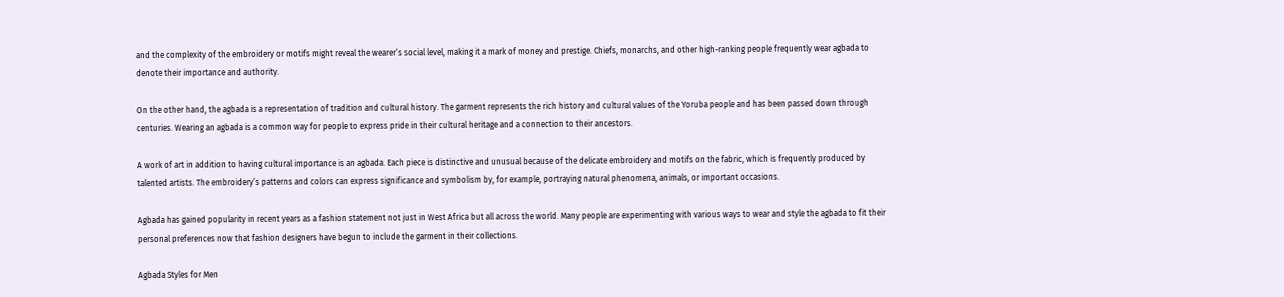and the complexity of the embroidery or motifs might reveal the wearer’s social level, making it a mark of money and prestige. Chiefs, monarchs, and other high-ranking people frequently wear agbada to denote their importance and authority.

On the other hand, the agbada is a representation of tradition and cultural history. The garment represents the rich history and cultural values of the Yoruba people and has been passed down through centuries. Wearing an agbada is a common way for people to express pride in their cultural heritage and a connection to their ancestors.

A work of art in addition to having cultural importance is an agbada. Each piece is distinctive and unusual because of the delicate embroidery and motifs on the fabric, which is frequently produced by talented artists. The embroidery’s patterns and colors can express significance and symbolism by, for example, portraying natural phenomena, animals, or important occasions.

Agbada has gained popularity in recent years as a fashion statement not just in West Africa but all across the world. Many people are experimenting with various ways to wear and style the agbada to fit their personal preferences now that fashion designers have begun to include the garment in their collections.

Agbada Styles for Men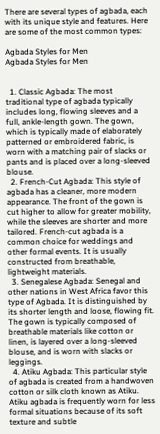There are several types of agbada, each with its unique style and features. Here are some of the most common types:

Agbada Styles for Men
Agbada Styles for Men


  1. Classic Agbada: The most traditional type of agbada typically includes long, flowing sleeves and a full, ankle-length gown. The gown, which is typically made of elaborately patterned or embroidered fabric, is worn with a matching pair of slacks or pants and is placed over a long-sleeved blouse.
  2. French-Cut Agbada: This style of agbada has a cleaner, more modern appearance. The front of the gown is cut higher to allow for greater mobility, while the sleeves are shorter and more tailored. French-cut agbada is a common choice for weddings and other formal events. It is usually constructed from breathable, lightweight materials.
  3. Senegalese Agbada: Senegal and other nations in West Africa favor this type of Agbada. It is distinguished by its shorter length and loose, flowing fit. The gown is typically composed of breathable materials like cotton or linen, is layered over a long-sleeved blouse, and is worn with slacks or leggings.
  4. Atiku Agbada: This particular style of agbada is created from a handwoven cotton or silk cloth known as Atiku. Atiku agbada is frequently worn for less formal situations because of its soft texture and subtle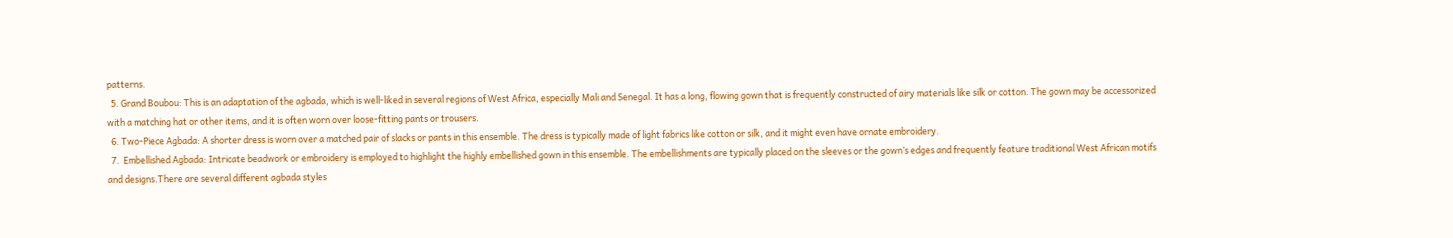patterns.
  5. Grand Boubou: This is an adaptation of the agbada, which is well-liked in several regions of West Africa, especially Mali and Senegal. It has a long, flowing gown that is frequently constructed of airy materials like silk or cotton. The gown may be accessorized with a matching hat or other items, and it is often worn over loose-fitting pants or trousers.
  6. Two-Piece Agbada: A shorter dress is worn over a matched pair of slacks or pants in this ensemble. The dress is typically made of light fabrics like cotton or silk, and it might even have ornate embroidery.
  7.  Embellished Agbada: Intricate beadwork or embroidery is employed to highlight the highly embellished gown in this ensemble. The embellishments are typically placed on the sleeves or the gown’s edges and frequently feature traditional West African motifs and designs.There are several different agbada styles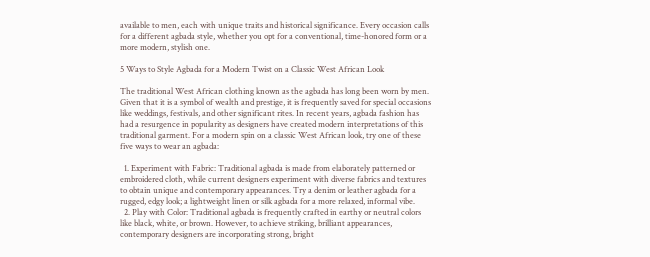available to men, each with unique traits and historical significance. Every occasion calls for a different agbada style, whether you opt for a conventional, time-honored form or a more modern, stylish one.

5 Ways to Style Agbada for a Modern Twist on a Classic West African Look

The traditional West African clothing known as the agbada has long been worn by men. Given that it is a symbol of wealth and prestige, it is frequently saved for special occasions like weddings, festivals, and other significant rites. In recent years, agbada fashion has had a resurgence in popularity as designers have created modern interpretations of this traditional garment. For a modern spin on a classic West African look, try one of these five ways to wear an agbada:

  1. Experiment with Fabric: Traditional agbada is made from elaborately patterned or embroidered cloth, while current designers experiment with diverse fabrics and textures to obtain unique and contemporary appearances. Try a denim or leather agbada for a rugged, edgy look; a lightweight linen or silk agbada for a more relaxed, informal vibe.
  2. Play with Color: Traditional agbada is frequently crafted in earthy or neutral colors like black, white, or brown. However, to achieve striking, brilliant appearances, contemporary designers are incorporating strong, bright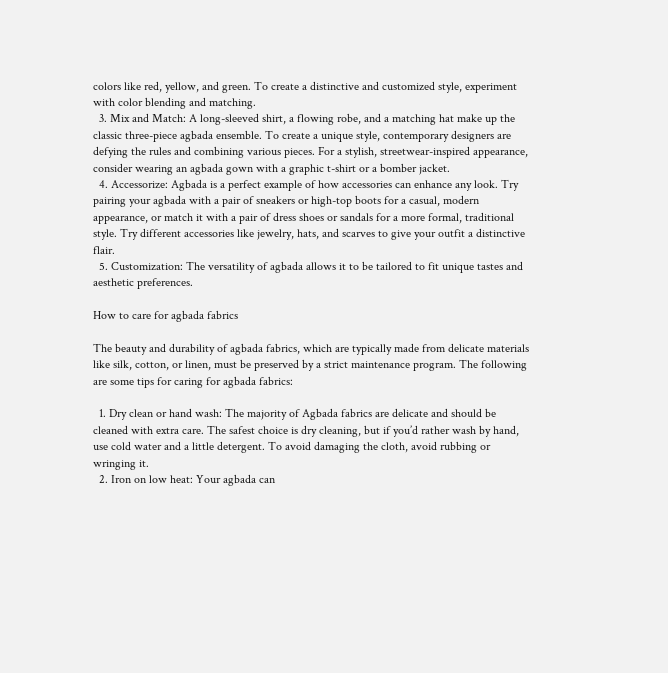colors like red, yellow, and green. To create a distinctive and customized style, experiment with color blending and matching.
  3. Mix and Match: A long-sleeved shirt, a flowing robe, and a matching hat make up the classic three-piece agbada ensemble. To create a unique style, contemporary designers are defying the rules and combining various pieces. For a stylish, streetwear-inspired appearance, consider wearing an agbada gown with a graphic t-shirt or a bomber jacket.
  4. Accessorize: Agbada is a perfect example of how accessories can enhance any look. Try pairing your agbada with a pair of sneakers or high-top boots for a casual, modern appearance, or match it with a pair of dress shoes or sandals for a more formal, traditional style. Try different accessories like jewelry, hats, and scarves to give your outfit a distinctive flair.
  5. Customization: The versatility of agbada allows it to be tailored to fit unique tastes and aesthetic preferences.

How to care for agbada fabrics

The beauty and durability of agbada fabrics, which are typically made from delicate materials like silk, cotton, or linen, must be preserved by a strict maintenance program. The following are some tips for caring for agbada fabrics:

  1. Dry clean or hand wash: The majority of Agbada fabrics are delicate and should be cleaned with extra care. The safest choice is dry cleaning, but if you’d rather wash by hand, use cold water and a little detergent. To avoid damaging the cloth, avoid rubbing or wringing it.
  2. Iron on low heat: Your agbada can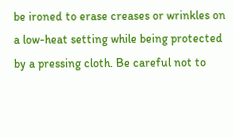be ironed to erase creases or wrinkles on a low-heat setting while being protected by a pressing cloth. Be careful not to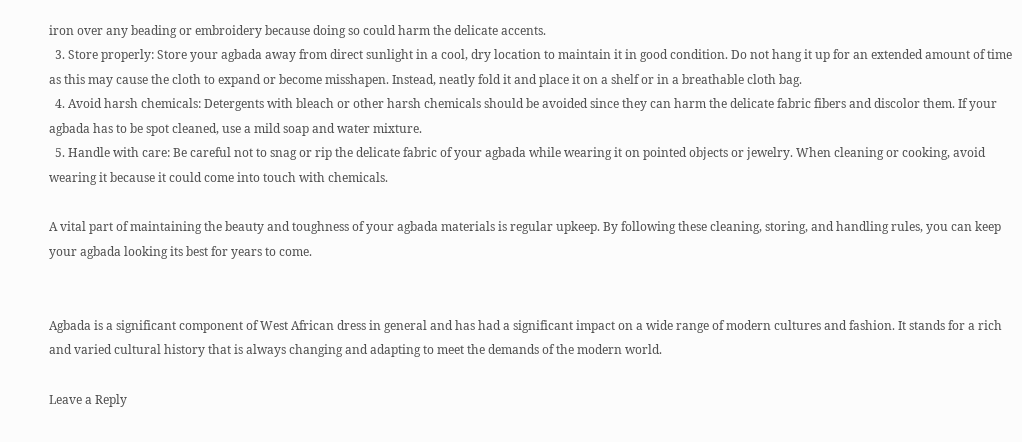iron over any beading or embroidery because doing so could harm the delicate accents.
  3. Store properly: Store your agbada away from direct sunlight in a cool, dry location to maintain it in good condition. Do not hang it up for an extended amount of time as this may cause the cloth to expand or become misshapen. Instead, neatly fold it and place it on a shelf or in a breathable cloth bag.
  4. Avoid harsh chemicals: Detergents with bleach or other harsh chemicals should be avoided since they can harm the delicate fabric fibers and discolor them. If your agbada has to be spot cleaned, use a mild soap and water mixture.
  5. Handle with care: Be careful not to snag or rip the delicate fabric of your agbada while wearing it on pointed objects or jewelry. When cleaning or cooking, avoid wearing it because it could come into touch with chemicals.

A vital part of maintaining the beauty and toughness of your agbada materials is regular upkeep. By following these cleaning, storing, and handling rules, you can keep your agbada looking its best for years to come.


Agbada is a significant component of West African dress in general and has had a significant impact on a wide range of modern cultures and fashion. It stands for a rich and varied cultural history that is always changing and adapting to meet the demands of the modern world.

Leave a Reply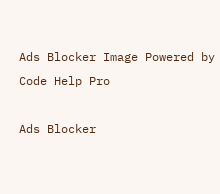Ads Blocker Image Powered by Code Help Pro

Ads Blocker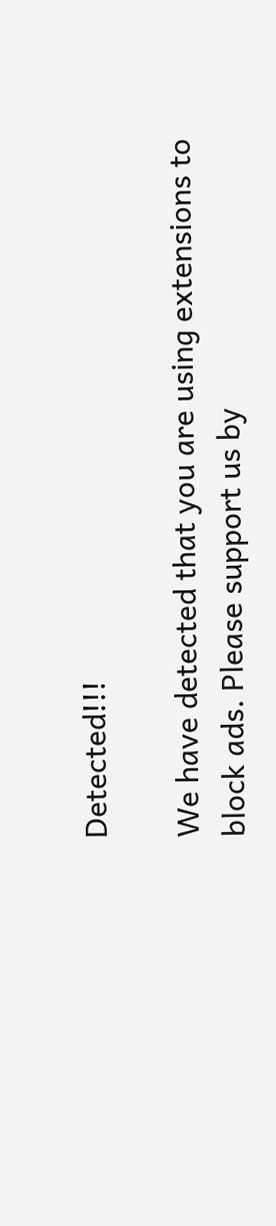Detected!!!

We have detected that you are using extensions to block ads. Please support us by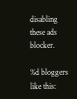disabling these ads blocker.

%d bloggers like this: